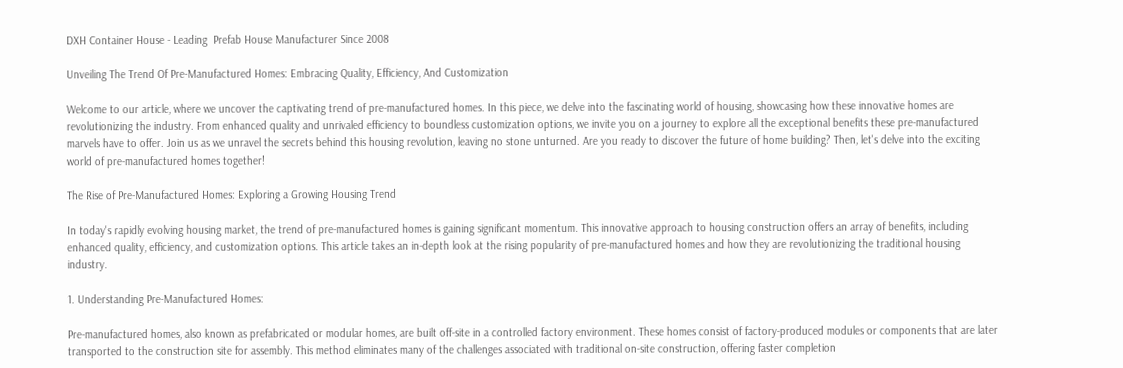DXH Container House - Leading  Prefab House Manufacturer Since 2008

Unveiling The Trend Of Pre-Manufactured Homes: Embracing Quality, Efficiency, And Customization

Welcome to our article, where we uncover the captivating trend of pre-manufactured homes. In this piece, we delve into the fascinating world of housing, showcasing how these innovative homes are revolutionizing the industry. From enhanced quality and unrivaled efficiency to boundless customization options, we invite you on a journey to explore all the exceptional benefits these pre-manufactured marvels have to offer. Join us as we unravel the secrets behind this housing revolution, leaving no stone unturned. Are you ready to discover the future of home building? Then, let's delve into the exciting world of pre-manufactured homes together!

The Rise of Pre-Manufactured Homes: Exploring a Growing Housing Trend

In today's rapidly evolving housing market, the trend of pre-manufactured homes is gaining significant momentum. This innovative approach to housing construction offers an array of benefits, including enhanced quality, efficiency, and customization options. This article takes an in-depth look at the rising popularity of pre-manufactured homes and how they are revolutionizing the traditional housing industry.

1. Understanding Pre-Manufactured Homes:

Pre-manufactured homes, also known as prefabricated or modular homes, are built off-site in a controlled factory environment. These homes consist of factory-produced modules or components that are later transported to the construction site for assembly. This method eliminates many of the challenges associated with traditional on-site construction, offering faster completion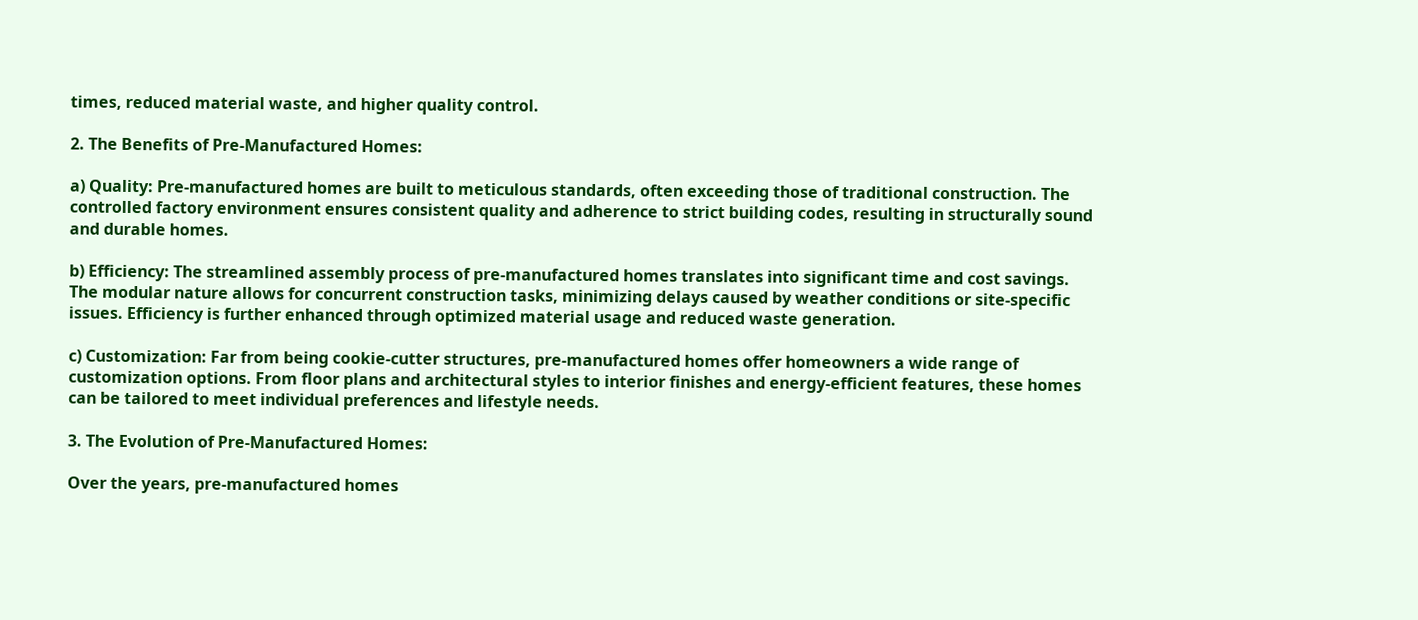times, reduced material waste, and higher quality control.

2. The Benefits of Pre-Manufactured Homes:

a) Quality: Pre-manufactured homes are built to meticulous standards, often exceeding those of traditional construction. The controlled factory environment ensures consistent quality and adherence to strict building codes, resulting in structurally sound and durable homes.

b) Efficiency: The streamlined assembly process of pre-manufactured homes translates into significant time and cost savings. The modular nature allows for concurrent construction tasks, minimizing delays caused by weather conditions or site-specific issues. Efficiency is further enhanced through optimized material usage and reduced waste generation.

c) Customization: Far from being cookie-cutter structures, pre-manufactured homes offer homeowners a wide range of customization options. From floor plans and architectural styles to interior finishes and energy-efficient features, these homes can be tailored to meet individual preferences and lifestyle needs.

3. The Evolution of Pre-Manufactured Homes:

Over the years, pre-manufactured homes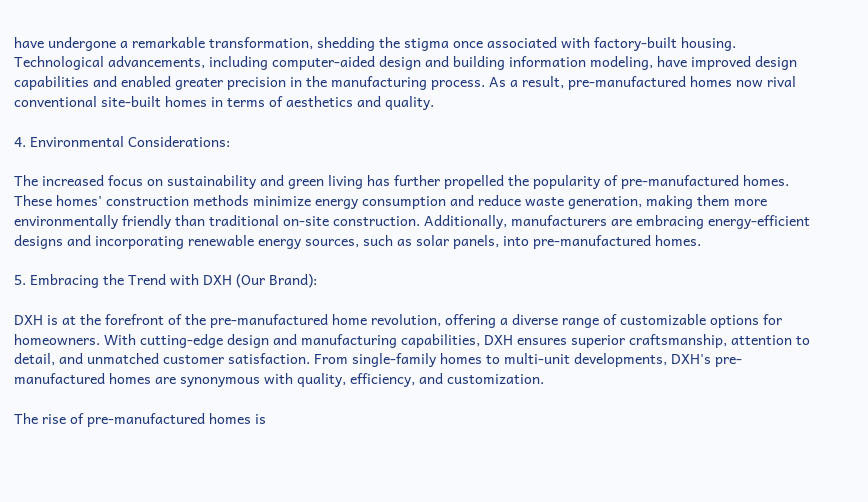have undergone a remarkable transformation, shedding the stigma once associated with factory-built housing. Technological advancements, including computer-aided design and building information modeling, have improved design capabilities and enabled greater precision in the manufacturing process. As a result, pre-manufactured homes now rival conventional site-built homes in terms of aesthetics and quality.

4. Environmental Considerations:

The increased focus on sustainability and green living has further propelled the popularity of pre-manufactured homes. These homes' construction methods minimize energy consumption and reduce waste generation, making them more environmentally friendly than traditional on-site construction. Additionally, manufacturers are embracing energy-efficient designs and incorporating renewable energy sources, such as solar panels, into pre-manufactured homes.

5. Embracing the Trend with DXH (Our Brand):

DXH is at the forefront of the pre-manufactured home revolution, offering a diverse range of customizable options for homeowners. With cutting-edge design and manufacturing capabilities, DXH ensures superior craftsmanship, attention to detail, and unmatched customer satisfaction. From single-family homes to multi-unit developments, DXH's pre-manufactured homes are synonymous with quality, efficiency, and customization.

The rise of pre-manufactured homes is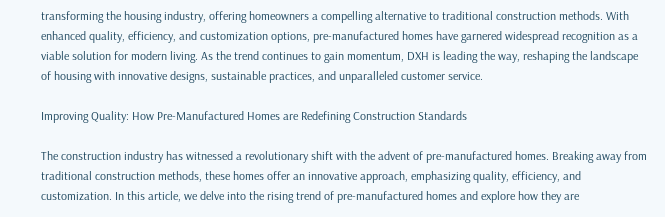transforming the housing industry, offering homeowners a compelling alternative to traditional construction methods. With enhanced quality, efficiency, and customization options, pre-manufactured homes have garnered widespread recognition as a viable solution for modern living. As the trend continues to gain momentum, DXH is leading the way, reshaping the landscape of housing with innovative designs, sustainable practices, and unparalleled customer service.

Improving Quality: How Pre-Manufactured Homes are Redefining Construction Standards

The construction industry has witnessed a revolutionary shift with the advent of pre-manufactured homes. Breaking away from traditional construction methods, these homes offer an innovative approach, emphasizing quality, efficiency, and customization. In this article, we delve into the rising trend of pre-manufactured homes and explore how they are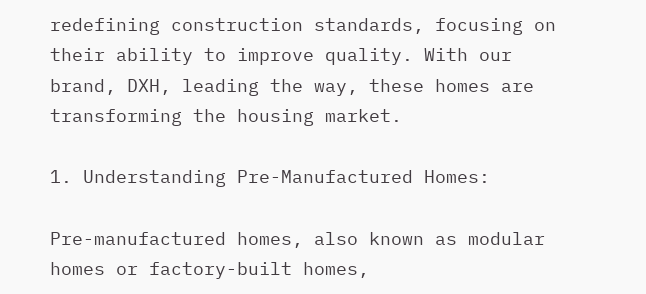redefining construction standards, focusing on their ability to improve quality. With our brand, DXH, leading the way, these homes are transforming the housing market.

1. Understanding Pre-Manufactured Homes:

Pre-manufactured homes, also known as modular homes or factory-built homes,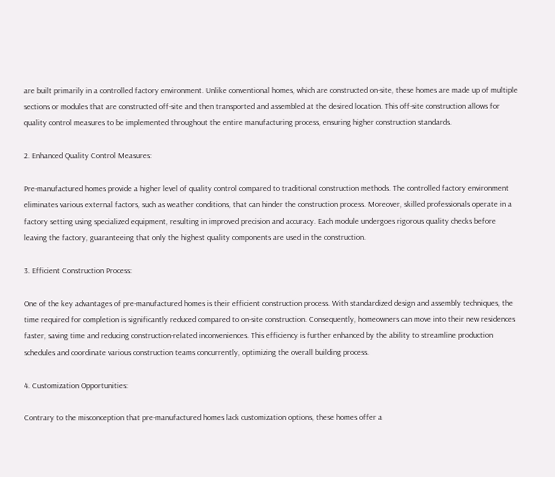are built primarily in a controlled factory environment. Unlike conventional homes, which are constructed on-site, these homes are made up of multiple sections or modules that are constructed off-site and then transported and assembled at the desired location. This off-site construction allows for quality control measures to be implemented throughout the entire manufacturing process, ensuring higher construction standards.

2. Enhanced Quality Control Measures:

Pre-manufactured homes provide a higher level of quality control compared to traditional construction methods. The controlled factory environment eliminates various external factors, such as weather conditions, that can hinder the construction process. Moreover, skilled professionals operate in a factory setting using specialized equipment, resulting in improved precision and accuracy. Each module undergoes rigorous quality checks before leaving the factory, guaranteeing that only the highest quality components are used in the construction.

3. Efficient Construction Process:

One of the key advantages of pre-manufactured homes is their efficient construction process. With standardized design and assembly techniques, the time required for completion is significantly reduced compared to on-site construction. Consequently, homeowners can move into their new residences faster, saving time and reducing construction-related inconveniences. This efficiency is further enhanced by the ability to streamline production schedules and coordinate various construction teams concurrently, optimizing the overall building process.

4. Customization Opportunities:

Contrary to the misconception that pre-manufactured homes lack customization options, these homes offer a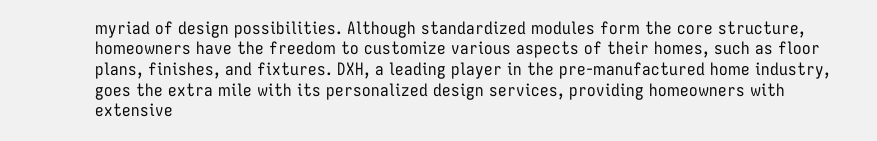myriad of design possibilities. Although standardized modules form the core structure, homeowners have the freedom to customize various aspects of their homes, such as floor plans, finishes, and fixtures. DXH, a leading player in the pre-manufactured home industry, goes the extra mile with its personalized design services, providing homeowners with extensive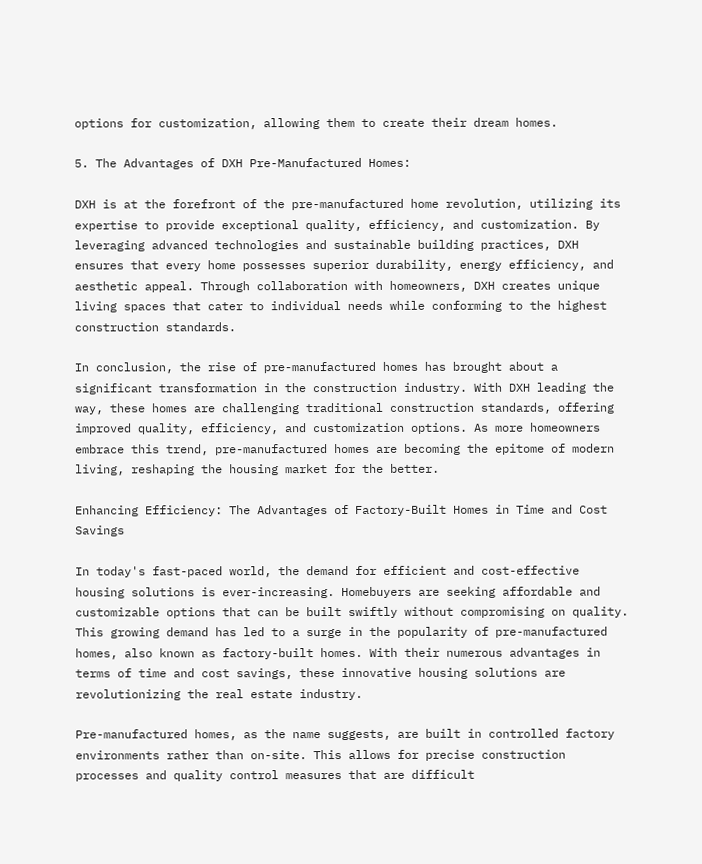options for customization, allowing them to create their dream homes.

5. The Advantages of DXH Pre-Manufactured Homes:

DXH is at the forefront of the pre-manufactured home revolution, utilizing its expertise to provide exceptional quality, efficiency, and customization. By leveraging advanced technologies and sustainable building practices, DXH ensures that every home possesses superior durability, energy efficiency, and aesthetic appeal. Through collaboration with homeowners, DXH creates unique living spaces that cater to individual needs while conforming to the highest construction standards.

In conclusion, the rise of pre-manufactured homes has brought about a significant transformation in the construction industry. With DXH leading the way, these homes are challenging traditional construction standards, offering improved quality, efficiency, and customization options. As more homeowners embrace this trend, pre-manufactured homes are becoming the epitome of modern living, reshaping the housing market for the better.

Enhancing Efficiency: The Advantages of Factory-Built Homes in Time and Cost Savings

In today's fast-paced world, the demand for efficient and cost-effective housing solutions is ever-increasing. Homebuyers are seeking affordable and customizable options that can be built swiftly without compromising on quality. This growing demand has led to a surge in the popularity of pre-manufactured homes, also known as factory-built homes. With their numerous advantages in terms of time and cost savings, these innovative housing solutions are revolutionizing the real estate industry.

Pre-manufactured homes, as the name suggests, are built in controlled factory environments rather than on-site. This allows for precise construction processes and quality control measures that are difficult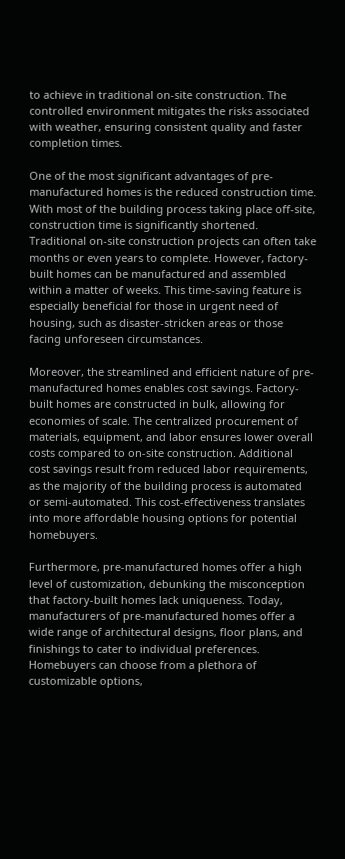to achieve in traditional on-site construction. The controlled environment mitigates the risks associated with weather, ensuring consistent quality and faster completion times.

One of the most significant advantages of pre-manufactured homes is the reduced construction time. With most of the building process taking place off-site, construction time is significantly shortened. Traditional on-site construction projects can often take months or even years to complete. However, factory-built homes can be manufactured and assembled within a matter of weeks. This time-saving feature is especially beneficial for those in urgent need of housing, such as disaster-stricken areas or those facing unforeseen circumstances.

Moreover, the streamlined and efficient nature of pre-manufactured homes enables cost savings. Factory-built homes are constructed in bulk, allowing for economies of scale. The centralized procurement of materials, equipment, and labor ensures lower overall costs compared to on-site construction. Additional cost savings result from reduced labor requirements, as the majority of the building process is automated or semi-automated. This cost-effectiveness translates into more affordable housing options for potential homebuyers.

Furthermore, pre-manufactured homes offer a high level of customization, debunking the misconception that factory-built homes lack uniqueness. Today, manufacturers of pre-manufactured homes offer a wide range of architectural designs, floor plans, and finishings to cater to individual preferences. Homebuyers can choose from a plethora of customizable options,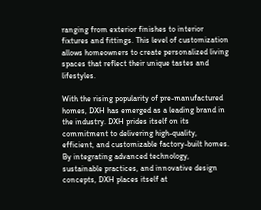ranging from exterior finishes to interior fixtures and fittings. This level of customization allows homeowners to create personalized living spaces that reflect their unique tastes and lifestyles.

With the rising popularity of pre-manufactured homes, DXH has emerged as a leading brand in the industry. DXH prides itself on its commitment to delivering high-quality, efficient, and customizable factory-built homes. By integrating advanced technology, sustainable practices, and innovative design concepts, DXH places itself at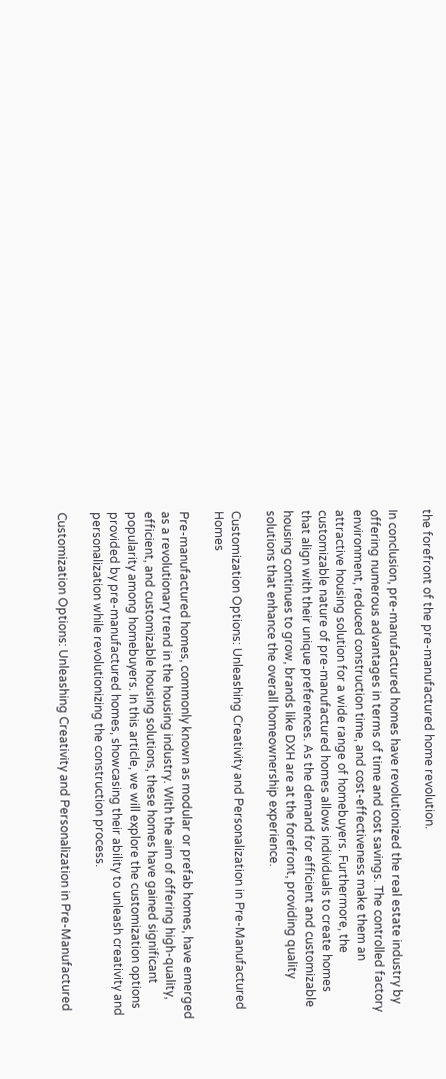the forefront of the pre-manufactured home revolution.

In conclusion, pre-manufactured homes have revolutionized the real estate industry by offering numerous advantages in terms of time and cost savings. The controlled factory environment, reduced construction time, and cost-effectiveness make them an attractive housing solution for a wide range of homebuyers. Furthermore, the customizable nature of pre-manufactured homes allows individuals to create homes that align with their unique preferences. As the demand for efficient and customizable housing continues to grow, brands like DXH are at the forefront, providing quality solutions that enhance the overall homeownership experience.

Customization Options: Unleashing Creativity and Personalization in Pre-Manufactured Homes

Pre-manufactured homes, commonly known as modular or prefab homes, have emerged as a revolutionary trend in the housing industry. With the aim of offering high-quality, efficient, and customizable housing solutions, these homes have gained significant popularity among homebuyers. In this article, we will explore the customization options provided by pre-manufactured homes, showcasing their ability to unleash creativity and personalization while revolutionizing the construction process.

Customization Options: Unleashing Creativity and Personalization in Pre-Manufactured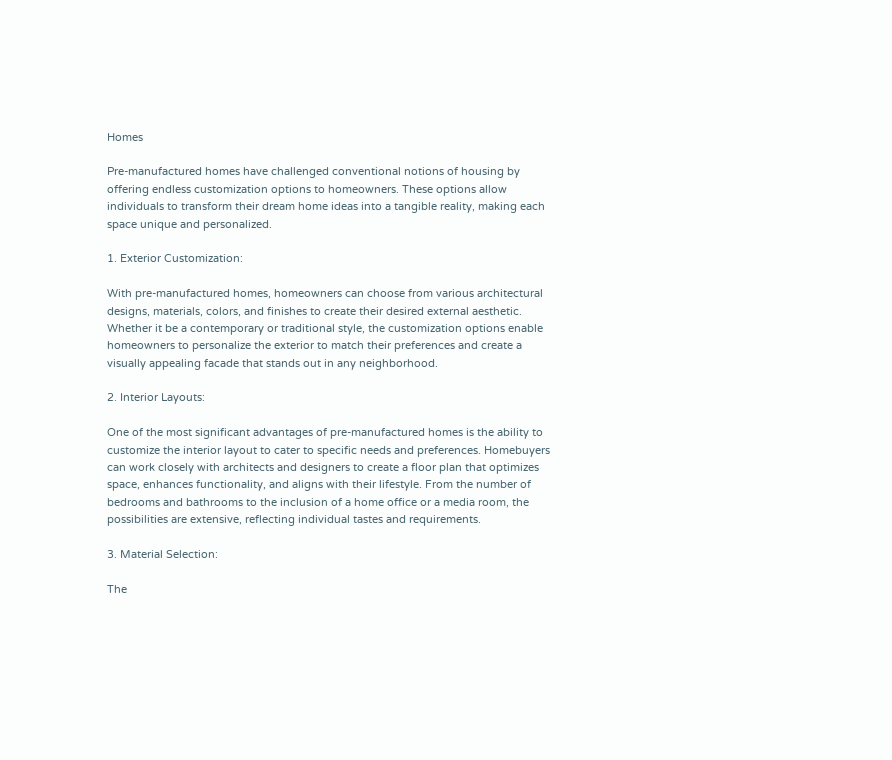Homes

Pre-manufactured homes have challenged conventional notions of housing by offering endless customization options to homeowners. These options allow individuals to transform their dream home ideas into a tangible reality, making each space unique and personalized.

1. Exterior Customization:

With pre-manufactured homes, homeowners can choose from various architectural designs, materials, colors, and finishes to create their desired external aesthetic. Whether it be a contemporary or traditional style, the customization options enable homeowners to personalize the exterior to match their preferences and create a visually appealing facade that stands out in any neighborhood.

2. Interior Layouts:

One of the most significant advantages of pre-manufactured homes is the ability to customize the interior layout to cater to specific needs and preferences. Homebuyers can work closely with architects and designers to create a floor plan that optimizes space, enhances functionality, and aligns with their lifestyle. From the number of bedrooms and bathrooms to the inclusion of a home office or a media room, the possibilities are extensive, reflecting individual tastes and requirements.

3. Material Selection:

The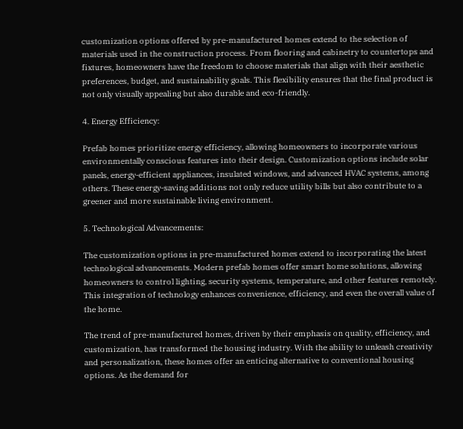customization options offered by pre-manufactured homes extend to the selection of materials used in the construction process. From flooring and cabinetry to countertops and fixtures, homeowners have the freedom to choose materials that align with their aesthetic preferences, budget, and sustainability goals. This flexibility ensures that the final product is not only visually appealing but also durable and eco-friendly.

4. Energy Efficiency:

Prefab homes prioritize energy efficiency, allowing homeowners to incorporate various environmentally conscious features into their design. Customization options include solar panels, energy-efficient appliances, insulated windows, and advanced HVAC systems, among others. These energy-saving additions not only reduce utility bills but also contribute to a greener and more sustainable living environment.

5. Technological Advancements:

The customization options in pre-manufactured homes extend to incorporating the latest technological advancements. Modern prefab homes offer smart home solutions, allowing homeowners to control lighting, security systems, temperature, and other features remotely. This integration of technology enhances convenience, efficiency, and even the overall value of the home.

The trend of pre-manufactured homes, driven by their emphasis on quality, efficiency, and customization, has transformed the housing industry. With the ability to unleash creativity and personalization, these homes offer an enticing alternative to conventional housing options. As the demand for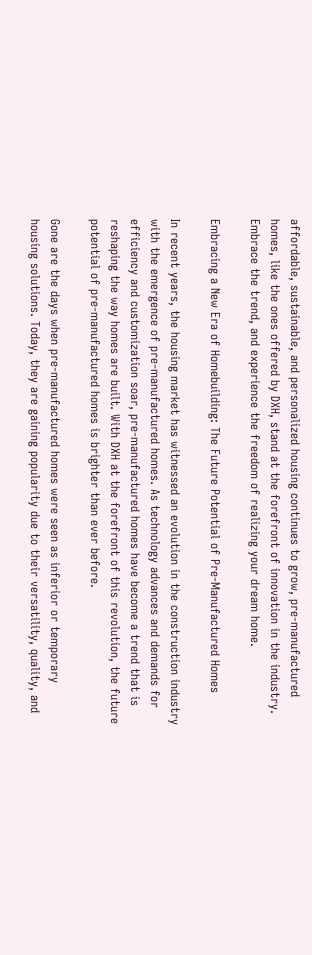affordable, sustainable, and personalized housing continues to grow, pre-manufactured homes, like the ones offered by DXH, stand at the forefront of innovation in the industry. Embrace the trend, and experience the freedom of realizing your dream home.

Embracing a New Era of Homebuilding: The Future Potential of Pre-Manufactured Homes

In recent years, the housing market has witnessed an evolution in the construction industry with the emergence of pre-manufactured homes. As technology advances and demands for efficiency and customization soar, pre-manufactured homes have become a trend that is reshaping the way homes are built. With DXH at the forefront of this revolution, the future potential of pre-manufactured homes is brighter than ever before.

Gone are the days when pre-manufactured homes were seen as inferior or temporary housing solutions. Today, they are gaining popularity due to their versatility, quality, and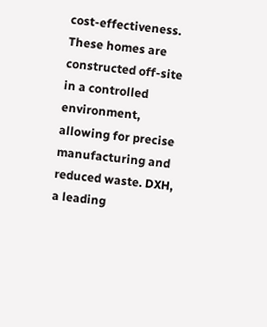cost-effectiveness. These homes are constructed off-site in a controlled environment, allowing for precise manufacturing and reduced waste. DXH, a leading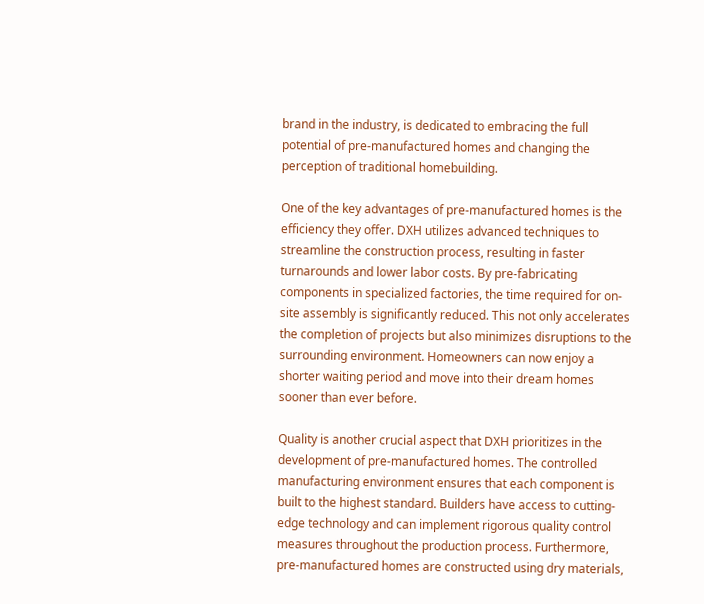brand in the industry, is dedicated to embracing the full potential of pre-manufactured homes and changing the perception of traditional homebuilding.

One of the key advantages of pre-manufactured homes is the efficiency they offer. DXH utilizes advanced techniques to streamline the construction process, resulting in faster turnarounds and lower labor costs. By pre-fabricating components in specialized factories, the time required for on-site assembly is significantly reduced. This not only accelerates the completion of projects but also minimizes disruptions to the surrounding environment. Homeowners can now enjoy a shorter waiting period and move into their dream homes sooner than ever before.

Quality is another crucial aspect that DXH prioritizes in the development of pre-manufactured homes. The controlled manufacturing environment ensures that each component is built to the highest standard. Builders have access to cutting-edge technology and can implement rigorous quality control measures throughout the production process. Furthermore, pre-manufactured homes are constructed using dry materials,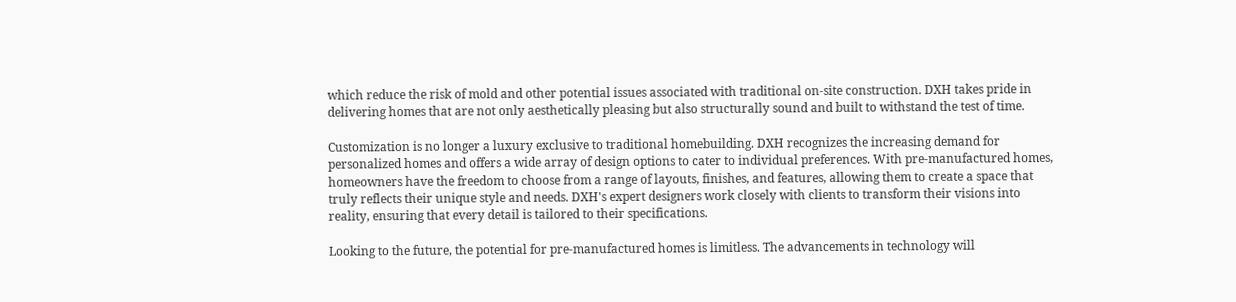which reduce the risk of mold and other potential issues associated with traditional on-site construction. DXH takes pride in delivering homes that are not only aesthetically pleasing but also structurally sound and built to withstand the test of time.

Customization is no longer a luxury exclusive to traditional homebuilding. DXH recognizes the increasing demand for personalized homes and offers a wide array of design options to cater to individual preferences. With pre-manufactured homes, homeowners have the freedom to choose from a range of layouts, finishes, and features, allowing them to create a space that truly reflects their unique style and needs. DXH's expert designers work closely with clients to transform their visions into reality, ensuring that every detail is tailored to their specifications.

Looking to the future, the potential for pre-manufactured homes is limitless. The advancements in technology will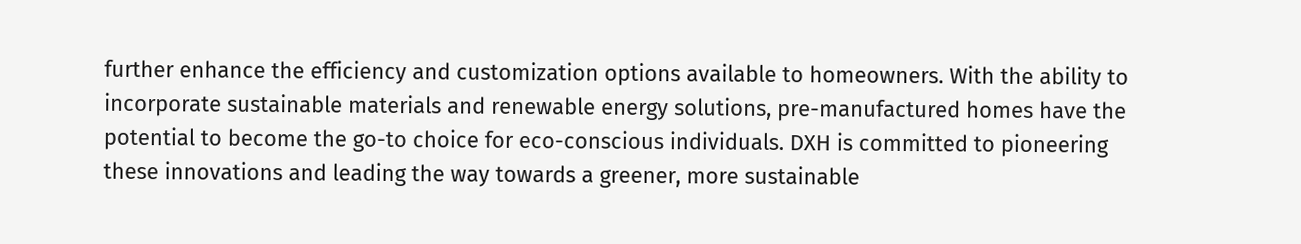further enhance the efficiency and customization options available to homeowners. With the ability to incorporate sustainable materials and renewable energy solutions, pre-manufactured homes have the potential to become the go-to choice for eco-conscious individuals. DXH is committed to pioneering these innovations and leading the way towards a greener, more sustainable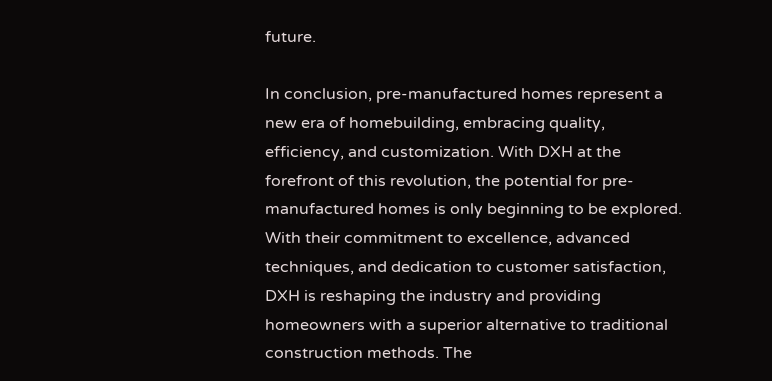future.

In conclusion, pre-manufactured homes represent a new era of homebuilding, embracing quality, efficiency, and customization. With DXH at the forefront of this revolution, the potential for pre-manufactured homes is only beginning to be explored. With their commitment to excellence, advanced techniques, and dedication to customer satisfaction, DXH is reshaping the industry and providing homeowners with a superior alternative to traditional construction methods. The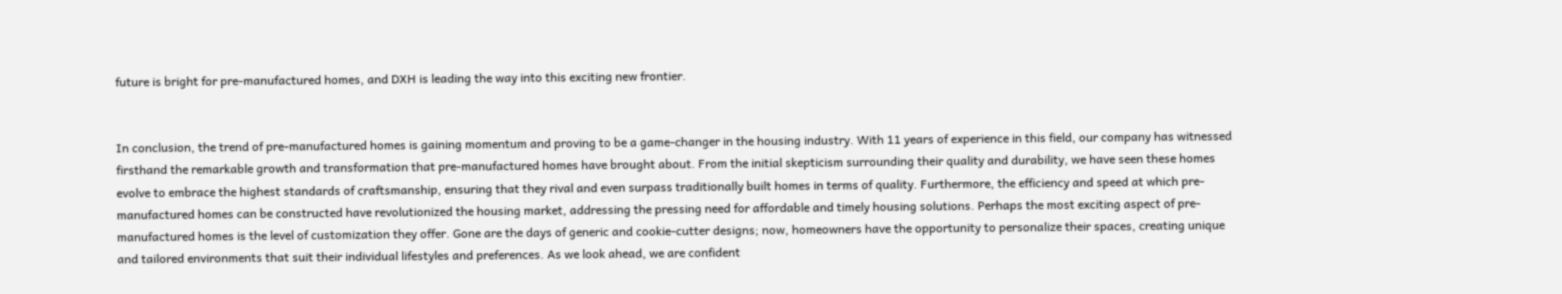future is bright for pre-manufactured homes, and DXH is leading the way into this exciting new frontier.


In conclusion, the trend of pre-manufactured homes is gaining momentum and proving to be a game-changer in the housing industry. With 11 years of experience in this field, our company has witnessed firsthand the remarkable growth and transformation that pre-manufactured homes have brought about. From the initial skepticism surrounding their quality and durability, we have seen these homes evolve to embrace the highest standards of craftsmanship, ensuring that they rival and even surpass traditionally built homes in terms of quality. Furthermore, the efficiency and speed at which pre-manufactured homes can be constructed have revolutionized the housing market, addressing the pressing need for affordable and timely housing solutions. Perhaps the most exciting aspect of pre-manufactured homes is the level of customization they offer. Gone are the days of generic and cookie-cutter designs; now, homeowners have the opportunity to personalize their spaces, creating unique and tailored environments that suit their individual lifestyles and preferences. As we look ahead, we are confident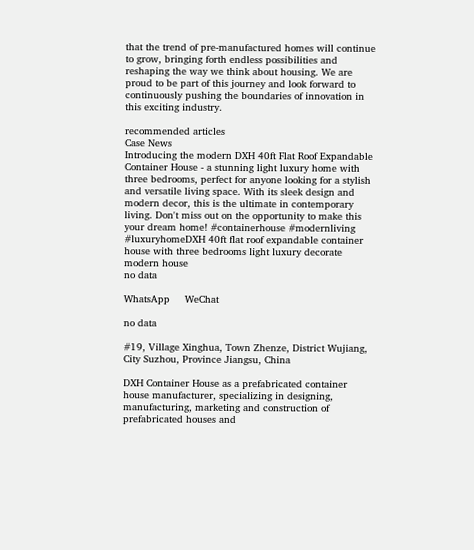that the trend of pre-manufactured homes will continue to grow, bringing forth endless possibilities and reshaping the way we think about housing. We are proud to be part of this journey and look forward to continuously pushing the boundaries of innovation in this exciting industry.

recommended articles
Case News
Introducing the modern DXH 40ft Flat Roof Expandable Container House - a stunning light luxury home with three bedrooms, perfect for anyone looking for a stylish and versatile living space. With its sleek design and modern decor, this is the ultimate in contemporary living. Don't miss out on the opportunity to make this your dream home! #containerhouse #modernliving #luxuryhomeDXH 40ft flat roof expandable container house with three bedrooms light luxury decorate modern house
no data

WhatsApp     WeChat

no data

#19, Village Xinghua, Town Zhenze, District Wujiang, City Suzhou, Province Jiangsu, China

DXH Container House as a prefabricated container house manufacturer, specializing in designing, manufacturing, marketing and construction of prefabricated houses and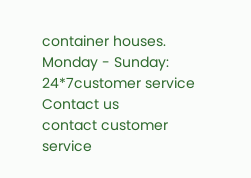container houses.
Monday - Sunday: 24*7customer service
Contact us
contact customer service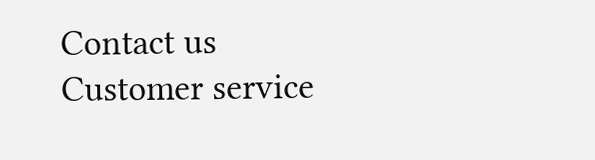Contact us
Customer service